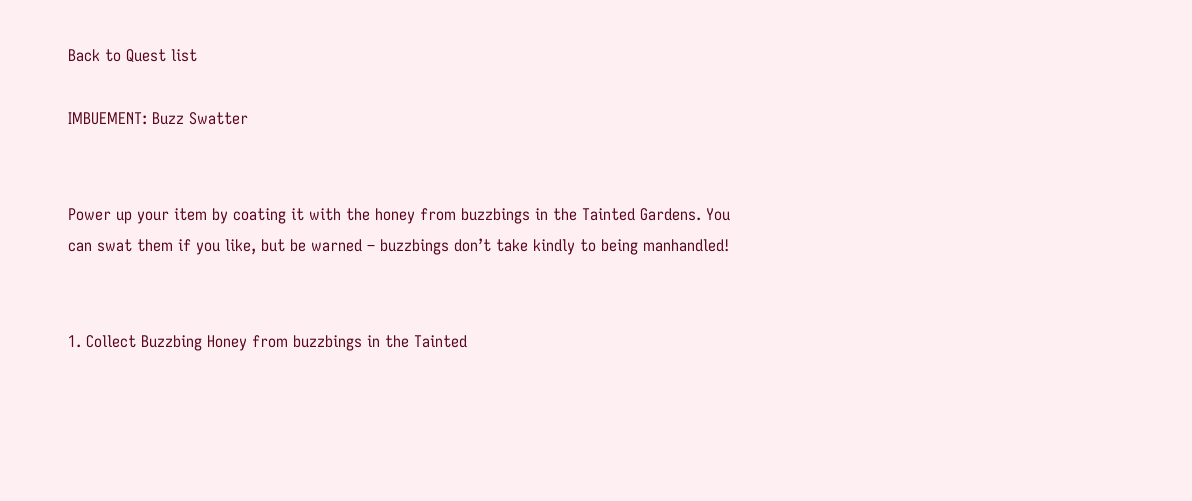Back to Quest list

IMBUEMENT: Buzz Swatter


Power up your item by coating it with the honey from buzzbings in the Tainted Gardens. You can swat them if you like, but be warned – buzzbings don’t take kindly to being manhandled!


1. Collect Buzzbing Honey from buzzbings in the Tainted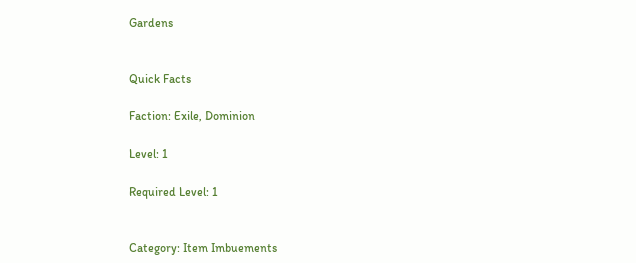Gardens


Quick Facts

Faction: Exile, Dominion

Level: 1

Required Level: 1


Category: Item Imbuements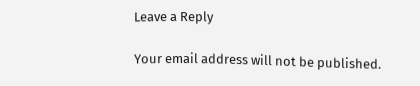Leave a Reply

Your email address will not be published.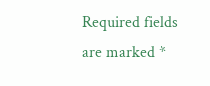Required fields are marked *